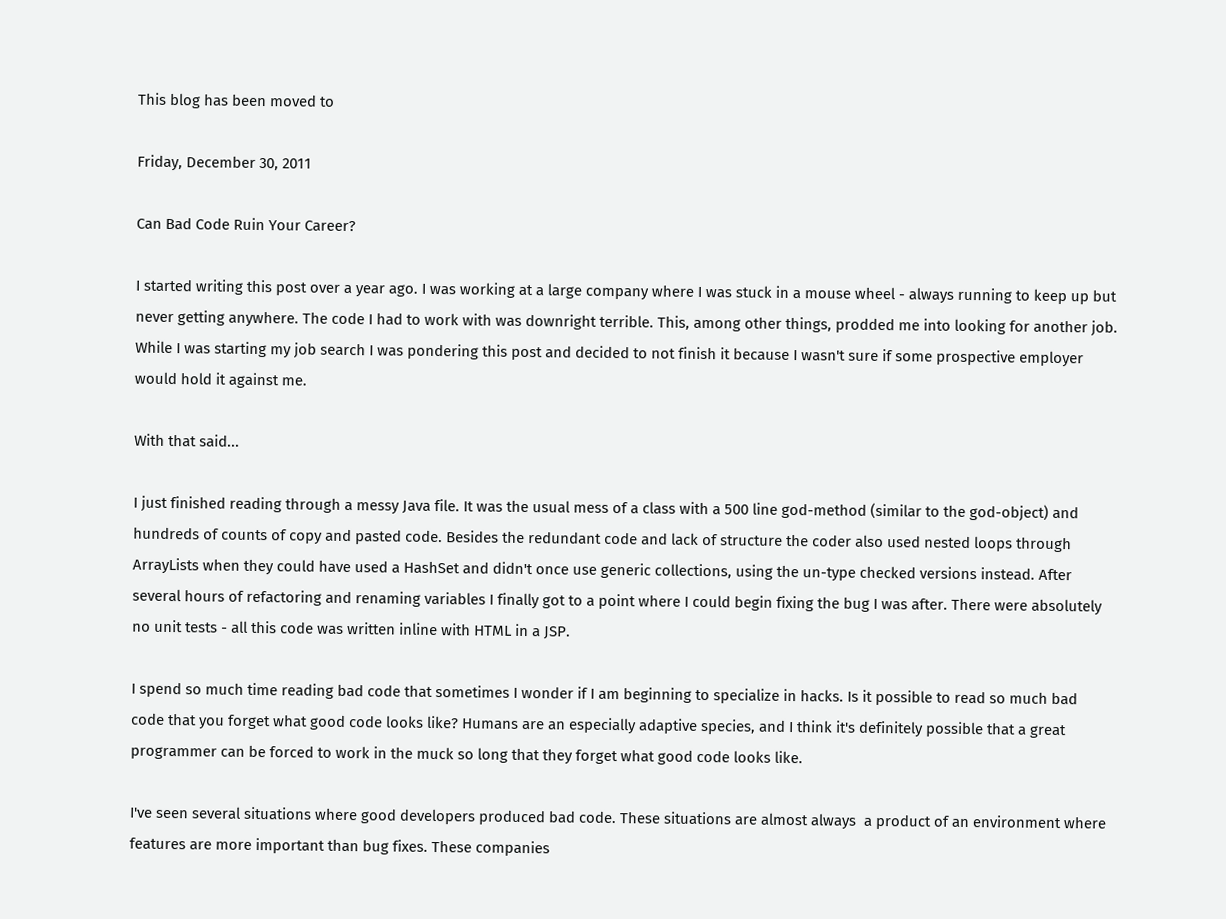This blog has been moved to

Friday, December 30, 2011

Can Bad Code Ruin Your Career?

I started writing this post over a year ago. I was working at a large company where I was stuck in a mouse wheel - always running to keep up but never getting anywhere. The code I had to work with was downright terrible. This, among other things, prodded me into looking for another job. While I was starting my job search I was pondering this post and decided to not finish it because I wasn't sure if some prospective employer would hold it against me.

With that said...

I just finished reading through a messy Java file. It was the usual mess of a class with a 500 line god-method (similar to the god-object) and hundreds of counts of copy and pasted code. Besides the redundant code and lack of structure the coder also used nested loops through ArrayLists when they could have used a HashSet and didn't once use generic collections, using the un-type checked versions instead. After several hours of refactoring and renaming variables I finally got to a point where I could begin fixing the bug I was after. There were absolutely no unit tests - all this code was written inline with HTML in a JSP.

I spend so much time reading bad code that sometimes I wonder if I am beginning to specialize in hacks. Is it possible to read so much bad code that you forget what good code looks like? Humans are an especially adaptive species, and I think it's definitely possible that a great programmer can be forced to work in the muck so long that they forget what good code looks like.

I've seen several situations where good developers produced bad code. These situations are almost always  a product of an environment where features are more important than bug fixes. These companies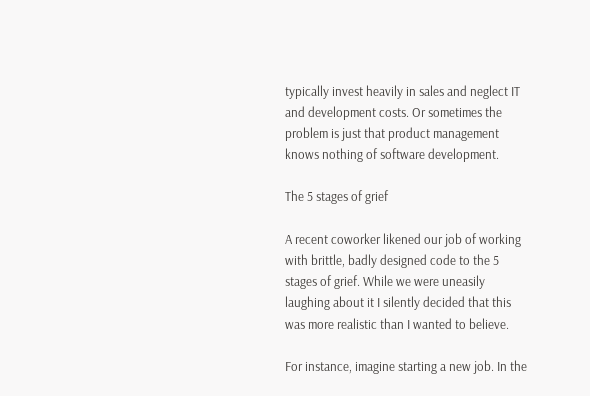typically invest heavily in sales and neglect IT and development costs. Or sometimes the problem is just that product management knows nothing of software development.

The 5 stages of grief

A recent coworker likened our job of working with brittle, badly designed code to the 5 stages of grief. While we were uneasily laughing about it I silently decided that this was more realistic than I wanted to believe.

For instance, imagine starting a new job. In the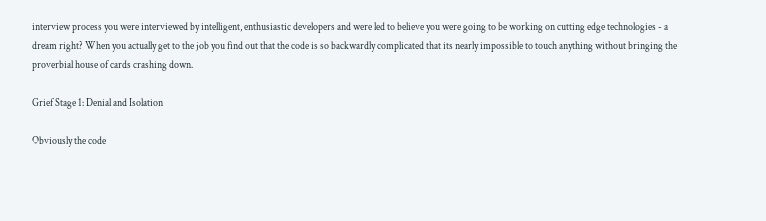interview process you were interviewed by intelligent, enthusiastic developers and were led to believe you were going to be working on cutting edge technologies - a dream right? When you actually get to the job you find out that the code is so backwardly complicated that its nearly impossible to touch anything without bringing the proverbial house of cards crashing down.

Grief Stage 1: Denial and Isolation

Obviously the code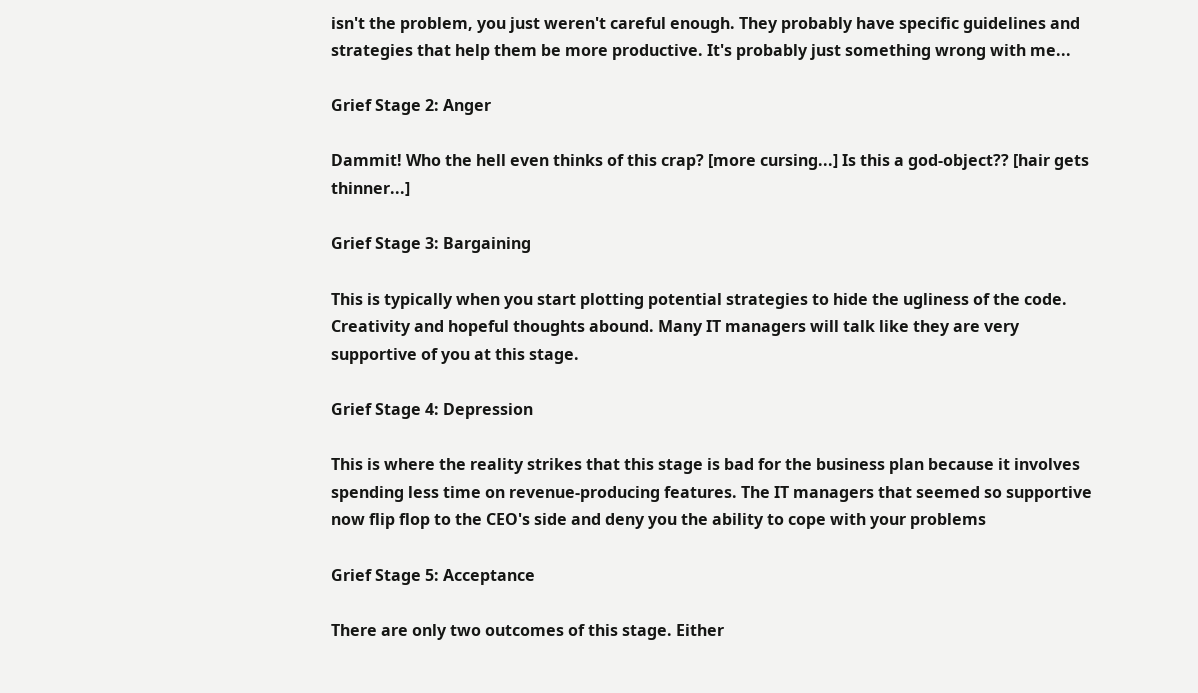isn't the problem, you just weren't careful enough. They probably have specific guidelines and strategies that help them be more productive. It's probably just something wrong with me...

Grief Stage 2: Anger

Dammit! Who the hell even thinks of this crap? [more cursing...] Is this a god-object?? [hair gets thinner...]

Grief Stage 3: Bargaining

This is typically when you start plotting potential strategies to hide the ugliness of the code. Creativity and hopeful thoughts abound. Many IT managers will talk like they are very supportive of you at this stage.

Grief Stage 4: Depression

This is where the reality strikes that this stage is bad for the business plan because it involves spending less time on revenue-producing features. The IT managers that seemed so supportive now flip flop to the CEO's side and deny you the ability to cope with your problems

Grief Stage 5: Acceptance

There are only two outcomes of this stage. Either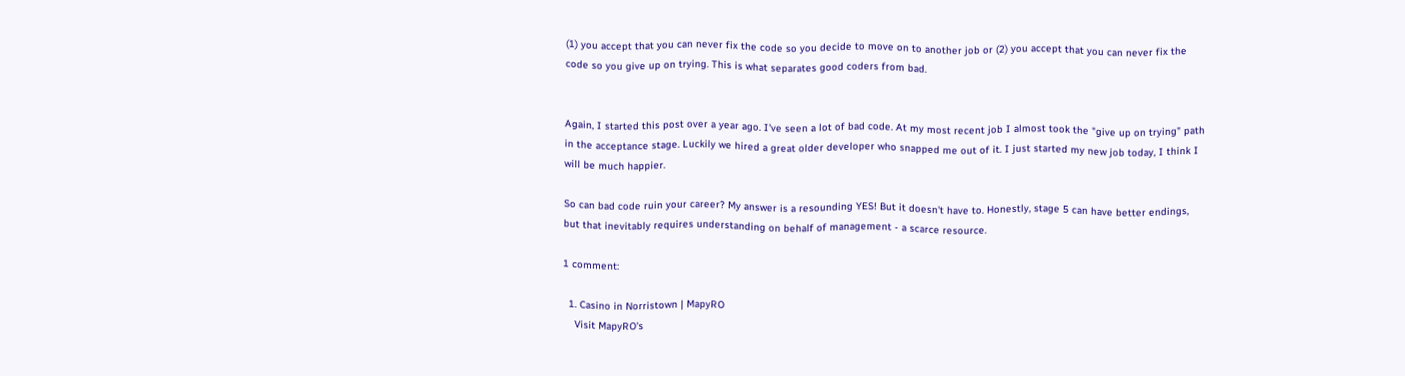(1) you accept that you can never fix the code so you decide to move on to another job or (2) you accept that you can never fix the code so you give up on trying. This is what separates good coders from bad.


Again, I started this post over a year ago. I've seen a lot of bad code. At my most recent job I almost took the "give up on trying" path in the acceptance stage. Luckily we hired a great older developer who snapped me out of it. I just started my new job today, I think I will be much happier.

So can bad code ruin your career? My answer is a resounding YES! But it doesn't have to. Honestly, stage 5 can have better endings, but that inevitably requires understanding on behalf of management - a scarce resource.

1 comment:

  1. Casino in Norristown | MapyRO
    Visit MapyRO's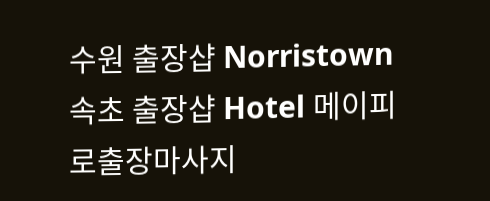수원 출장샵 Norristown 속초 출장샵 Hotel 메이피로출장마사지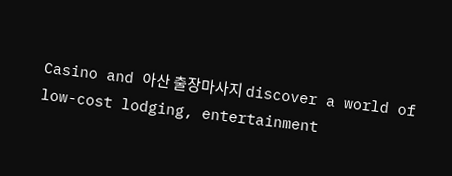Casino and 아산 출장마사지 discover a world of low-cost lodging, entertainment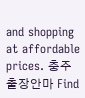and shopping at affordable prices. 충주 출장안마 Find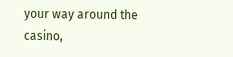your way around the casino,